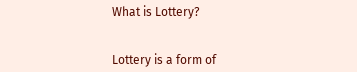What is Lottery?


Lottery is a form of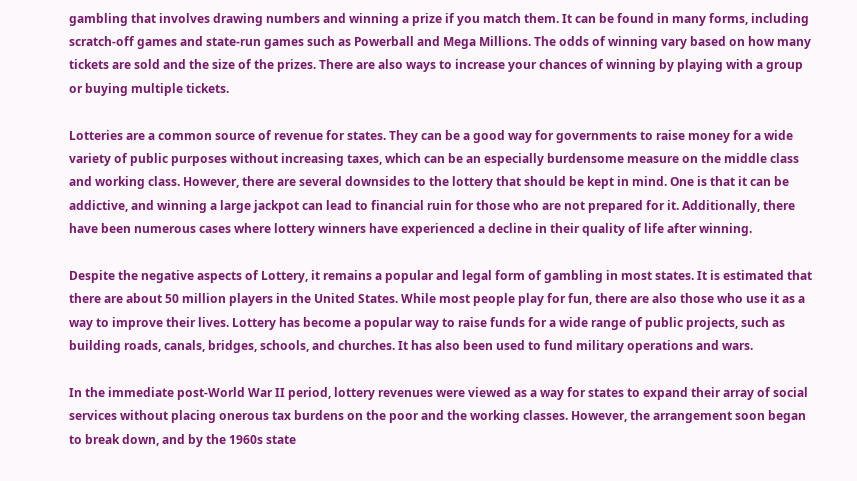gambling that involves drawing numbers and winning a prize if you match them. It can be found in many forms, including scratch-off games and state-run games such as Powerball and Mega Millions. The odds of winning vary based on how many tickets are sold and the size of the prizes. There are also ways to increase your chances of winning by playing with a group or buying multiple tickets.

Lotteries are a common source of revenue for states. They can be a good way for governments to raise money for a wide variety of public purposes without increasing taxes, which can be an especially burdensome measure on the middle class and working class. However, there are several downsides to the lottery that should be kept in mind. One is that it can be addictive, and winning a large jackpot can lead to financial ruin for those who are not prepared for it. Additionally, there have been numerous cases where lottery winners have experienced a decline in their quality of life after winning.

Despite the negative aspects of Lottery, it remains a popular and legal form of gambling in most states. It is estimated that there are about 50 million players in the United States. While most people play for fun, there are also those who use it as a way to improve their lives. Lottery has become a popular way to raise funds for a wide range of public projects, such as building roads, canals, bridges, schools, and churches. It has also been used to fund military operations and wars.

In the immediate post-World War II period, lottery revenues were viewed as a way for states to expand their array of social services without placing onerous tax burdens on the poor and the working classes. However, the arrangement soon began to break down, and by the 1960s state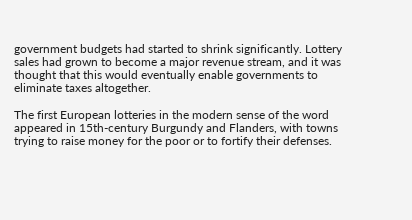government budgets had started to shrink significantly. Lottery sales had grown to become a major revenue stream, and it was thought that this would eventually enable governments to eliminate taxes altogether.

The first European lotteries in the modern sense of the word appeared in 15th-century Burgundy and Flanders, with towns trying to raise money for the poor or to fortify their defenses.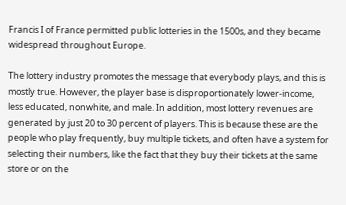Francis I of France permitted public lotteries in the 1500s, and they became widespread throughout Europe.

The lottery industry promotes the message that everybody plays, and this is mostly true. However, the player base is disproportionately lower-income, less educated, nonwhite, and male. In addition, most lottery revenues are generated by just 20 to 30 percent of players. This is because these are the people who play frequently, buy multiple tickets, and often have a system for selecting their numbers, like the fact that they buy their tickets at the same store or on the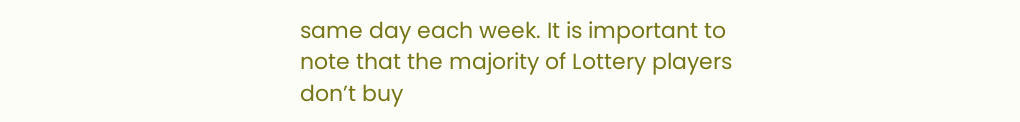same day each week. It is important to note that the majority of Lottery players don’t buy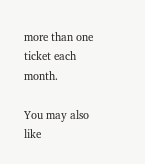more than one ticket each month.

You may also like